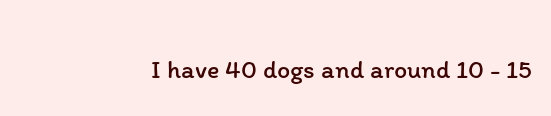I have 40 dogs and around 10 - 15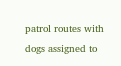patrol routes with dogs assigned to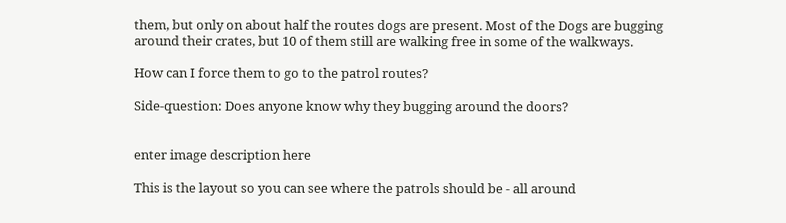them, but only on about half the routes dogs are present. Most of the Dogs are bugging around their crates, but 10 of them still are walking free in some of the walkways.

How can I force them to go to the patrol routes?

Side-question: Does anyone know why they bugging around the doors?


enter image description here

This is the layout so you can see where the patrols should be - all around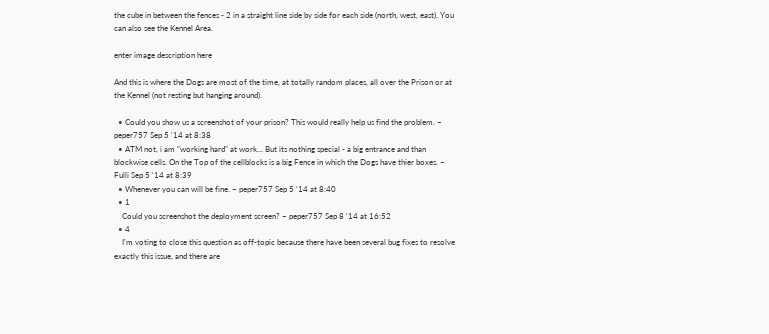the cube in between the fences - 2 in a straight line side by side for each side (north, west, east). You can also see the Kennel Area.

enter image description here

And this is where the Dogs are most of the time, at totally random places, all over the Prison or at the Kennel (not resting but hanging around).

  • Could you show us a screenshot of your prison? This would really help us find the problem. – peper757 Sep 5 '14 at 8:38
  • ATM not, i am "working hard" at work... But its nothing special - a big entrance and than blockwise cells. On the Top of the cellblocks is a big Fence in which the Dogs have thier boxes. – Fulli Sep 5 '14 at 8:39
  • Whenever you can will be fine. – peper757 Sep 5 '14 at 8:40
  • 1
    Could you screenshot the deployment screen? – peper757 Sep 8 '14 at 16:52
  • 4
    I'm voting to close this question as off-topic because there have been several bug fixes to resolve exactly this issue, and there are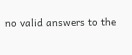no valid answers to the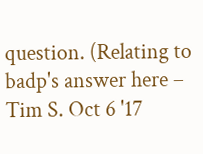question. (Relating to badp's answer here – Tim S. Oct 6 '17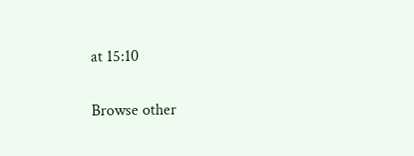at 15:10

Browse other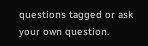questions tagged or ask your own question.